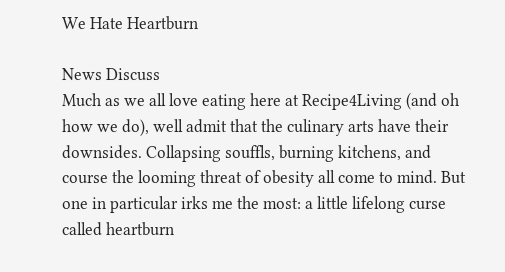We Hate Heartburn

News Discuss
Much as we all love eating here at Recipe4Living (and oh how we do), well admit that the culinary arts have their downsides. Collapsing souffls, burning kitchens, and course the looming threat of obesity all come to mind. But one in particular irks me the most: a little lifelong curse called heartburn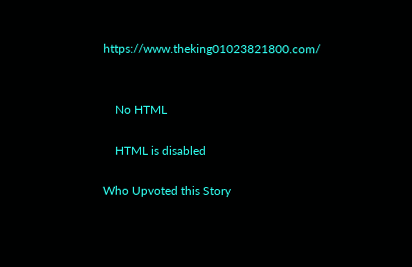https://www.theking01023821800.com/


    No HTML

    HTML is disabled

Who Upvoted this Story